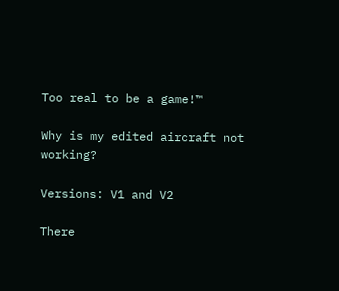Too real to be a game!™

Why is my edited aircraft not working?

Versions: V1 and V2

There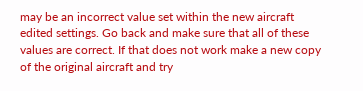may be an incorrect value set within the new aircraft edited settings. Go back and make sure that all of these values are correct. If that does not work make a new copy of the original aircraft and try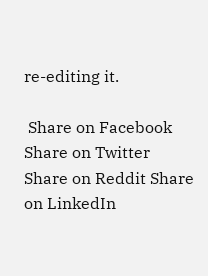re-editing it.

 Share on Facebook Share on Twitter Share on Reddit Share on LinkedIn